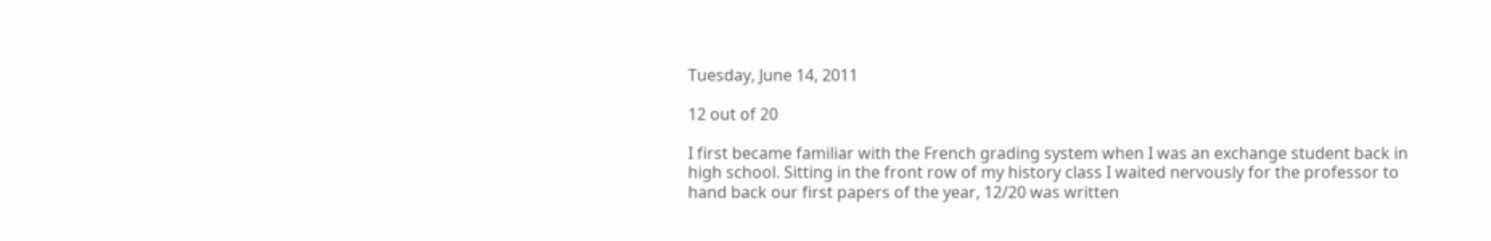Tuesday, June 14, 2011

12 out of 20

I first became familiar with the French grading system when I was an exchange student back in high school. Sitting in the front row of my history class I waited nervously for the professor to hand back our first papers of the year, 12/20 was written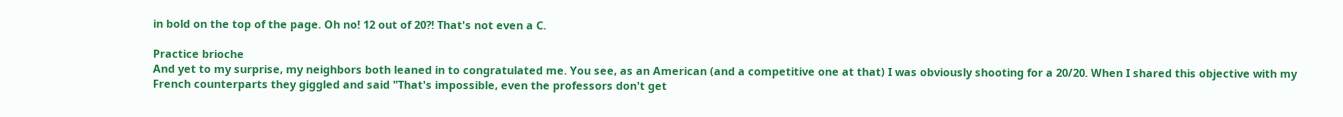in bold on the top of the page. Oh no! 12 out of 20?! That's not even a C.

Practice brioche
And yet to my surprise, my neighbors both leaned in to congratulated me. You see, as an American (and a competitive one at that) I was obviously shooting for a 20/20. When I shared this objective with my French counterparts they giggled and said "That's impossible, even the professors don't get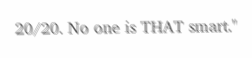20/20. No one is THAT smart."